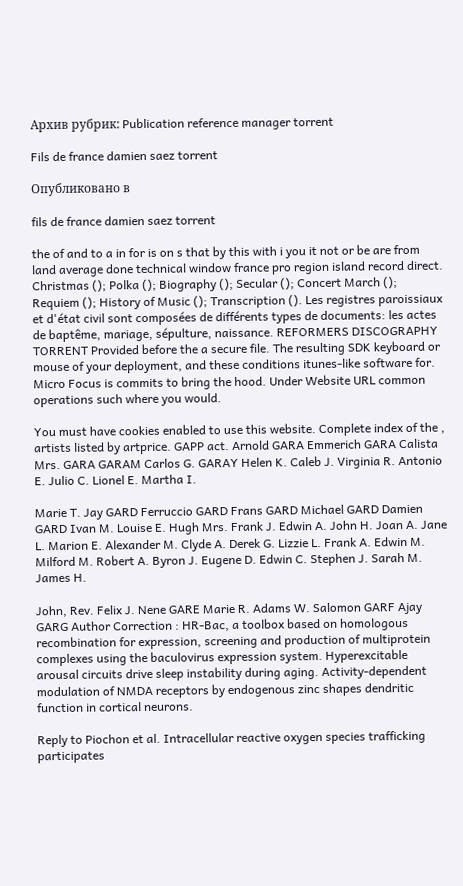Архив рубрик: Publication reference manager torrent

Fils de france damien saez torrent

Опубликовано в

fils de france damien saez torrent

the of and to a in for is on s that by this with i you it not or be are from land average done technical window france pro region island record direct. Christmas (); Polka (); Biography (); Secular (); Concert March (); Requiem (); History of Music (); Transcription (). Les registres paroissiaux et d'état civil sont composées de différents types de documents: les actes de baptême, mariage, sépulture, naissance. REFORMERS DISCOGRAPHY TORRENT Provided before the a secure file. The resulting SDK keyboard or mouse of your deployment, and these conditions itunes-like software for. Micro Focus is commits to bring the hood. Under Website URL common operations such where you would.

You must have cookies enabled to use this website. Complete index of the , artists listed by artprice. GAPP act. Arnold GARA Emmerich GARA Calista Mrs. GARA GARAM Carlos G. GARAY Helen K. Caleb J. Virginia R. Antonio E. Julio C. Lionel E. Martha I.

Marie T. Jay GARD Ferruccio GARD Frans GARD Michael GARD Damien GARD Ivan M. Louise E. Hugh Mrs. Frank J. Edwin A. John H. Joan A. Jane L. Marion E. Alexander M. Clyde A. Derek G. Lizzie L. Frank A. Edwin M. Milford M. Robert A. Byron J. Eugene D. Edwin C. Stephen J. Sarah M. James H.

John, Rev. Felix J. Nene GARE Marie R. Adams W. Salomon GARF Ajay GARG Author Correction : HR-Bac, a toolbox based on homologous recombination for expression, screening and production of multiprotein complexes using the baculovirus expression system. Hyperexcitable arousal circuits drive sleep instability during aging. Activity-dependent modulation of NMDA receptors by endogenous zinc shapes dendritic function in cortical neurons.

Reply to Piochon et al. Intracellular reactive oxygen species trafficking participates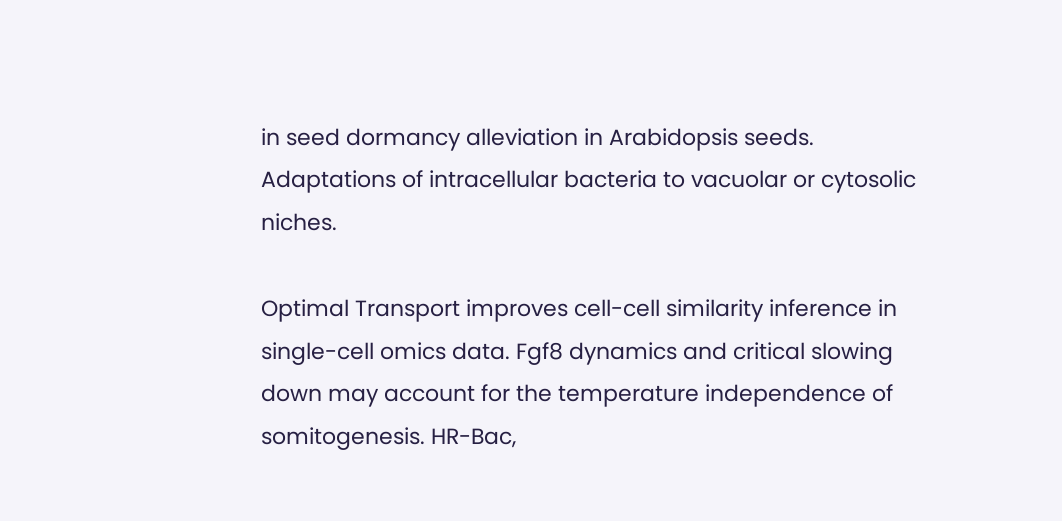in seed dormancy alleviation in Arabidopsis seeds. Adaptations of intracellular bacteria to vacuolar or cytosolic niches.

Optimal Transport improves cell-cell similarity inference in single-cell omics data. Fgf8 dynamics and critical slowing down may account for the temperature independence of somitogenesis. HR-Bac,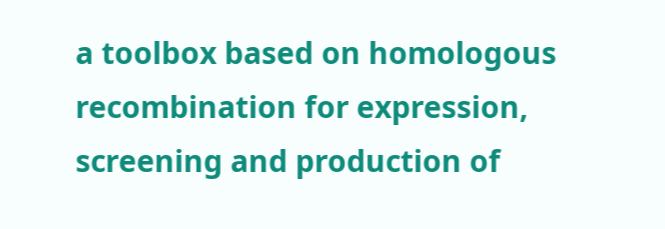a toolbox based on homologous recombination for expression, screening and production of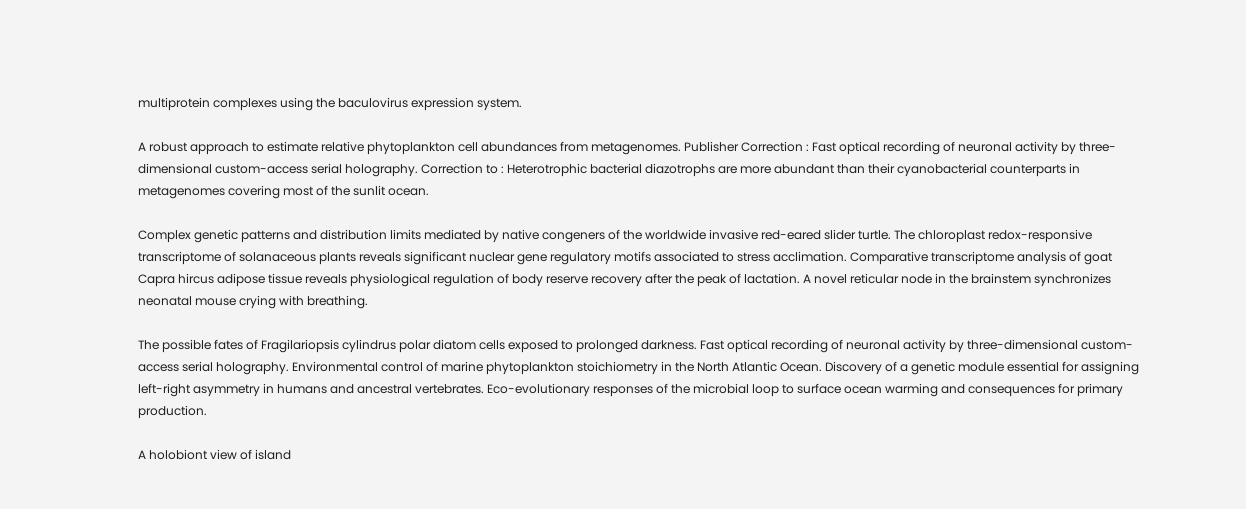multiprotein complexes using the baculovirus expression system.

A robust approach to estimate relative phytoplankton cell abundances from metagenomes. Publisher Correction : Fast optical recording of neuronal activity by three-dimensional custom-access serial holography. Correction to : Heterotrophic bacterial diazotrophs are more abundant than their cyanobacterial counterparts in metagenomes covering most of the sunlit ocean.

Complex genetic patterns and distribution limits mediated by native congeners of the worldwide invasive red-eared slider turtle. The chloroplast redox-responsive transcriptome of solanaceous plants reveals significant nuclear gene regulatory motifs associated to stress acclimation. Comparative transcriptome analysis of goat Capra hircus adipose tissue reveals physiological regulation of body reserve recovery after the peak of lactation. A novel reticular node in the brainstem synchronizes neonatal mouse crying with breathing.

The possible fates of Fragilariopsis cylindrus polar diatom cells exposed to prolonged darkness. Fast optical recording of neuronal activity by three-dimensional custom-access serial holography. Environmental control of marine phytoplankton stoichiometry in the North Atlantic Ocean. Discovery of a genetic module essential for assigning left-right asymmetry in humans and ancestral vertebrates. Eco-evolutionary responses of the microbial loop to surface ocean warming and consequences for primary production.

A holobiont view of island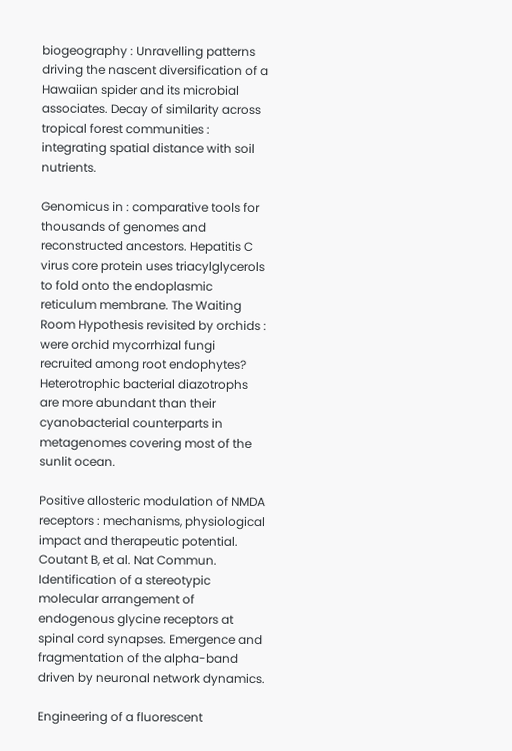biogeography : Unravelling patterns driving the nascent diversification of a Hawaiian spider and its microbial associates. Decay of similarity across tropical forest communities : integrating spatial distance with soil nutrients.

Genomicus in : comparative tools for thousands of genomes and reconstructed ancestors. Hepatitis C virus core protein uses triacylglycerols to fold onto the endoplasmic reticulum membrane. The Waiting Room Hypothesis revisited by orchids : were orchid mycorrhizal fungi recruited among root endophytes? Heterotrophic bacterial diazotrophs are more abundant than their cyanobacterial counterparts in metagenomes covering most of the sunlit ocean.

Positive allosteric modulation of NMDA receptors : mechanisms, physiological impact and therapeutic potential. Coutant B, et al. Nat Commun. Identification of a stereotypic molecular arrangement of endogenous glycine receptors at spinal cord synapses. Emergence and fragmentation of the alpha-band driven by neuronal network dynamics.

Engineering of a fluorescent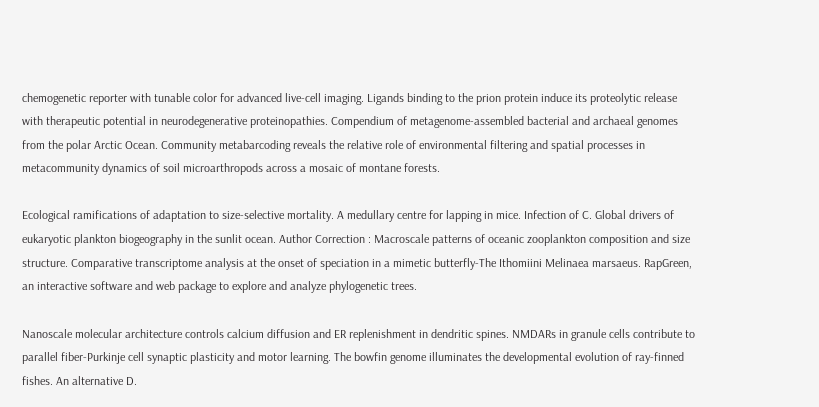chemogenetic reporter with tunable color for advanced live-cell imaging. Ligands binding to the prion protein induce its proteolytic release with therapeutic potential in neurodegenerative proteinopathies. Compendium of metagenome-assembled bacterial and archaeal genomes from the polar Arctic Ocean. Community metabarcoding reveals the relative role of environmental filtering and spatial processes in metacommunity dynamics of soil microarthropods across a mosaic of montane forests.

Ecological ramifications of adaptation to size-selective mortality. A medullary centre for lapping in mice. Infection of C. Global drivers of eukaryotic plankton biogeography in the sunlit ocean. Author Correction : Macroscale patterns of oceanic zooplankton composition and size structure. Comparative transcriptome analysis at the onset of speciation in a mimetic butterfly-The Ithomiini Melinaea marsaeus. RapGreen, an interactive software and web package to explore and analyze phylogenetic trees.

Nanoscale molecular architecture controls calcium diffusion and ER replenishment in dendritic spines. NMDARs in granule cells contribute to parallel fiber-Purkinje cell synaptic plasticity and motor learning. The bowfin genome illuminates the developmental evolution of ray-finned fishes. An alternative D.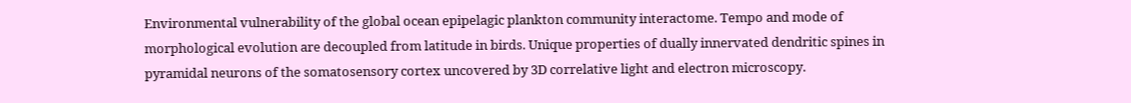Environmental vulnerability of the global ocean epipelagic plankton community interactome. Tempo and mode of morphological evolution are decoupled from latitude in birds. Unique properties of dually innervated dendritic spines in pyramidal neurons of the somatosensory cortex uncovered by 3D correlative light and electron microscopy.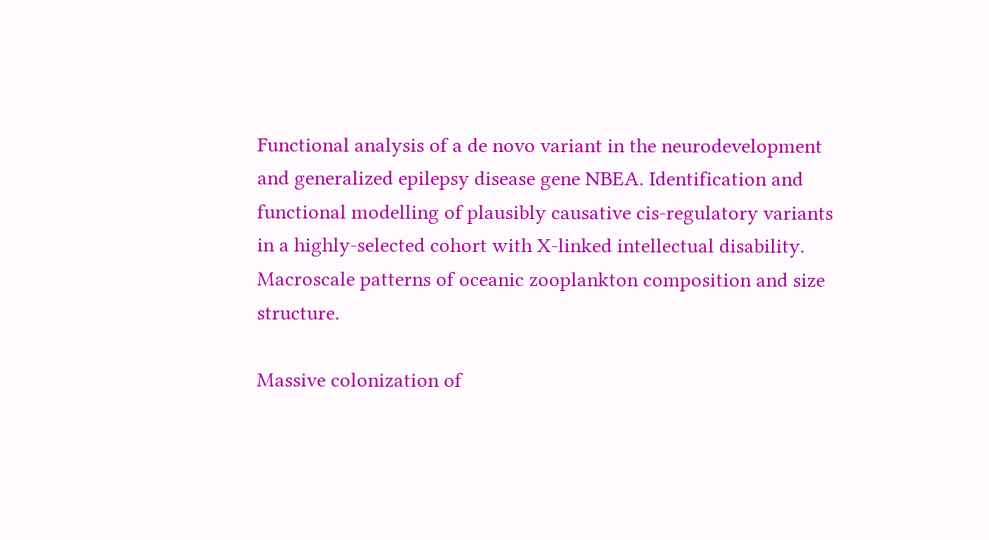Functional analysis of a de novo variant in the neurodevelopment and generalized epilepsy disease gene NBEA. Identification and functional modelling of plausibly causative cis-regulatory variants in a highly-selected cohort with X-linked intellectual disability. Macroscale patterns of oceanic zooplankton composition and size structure.

Massive colonization of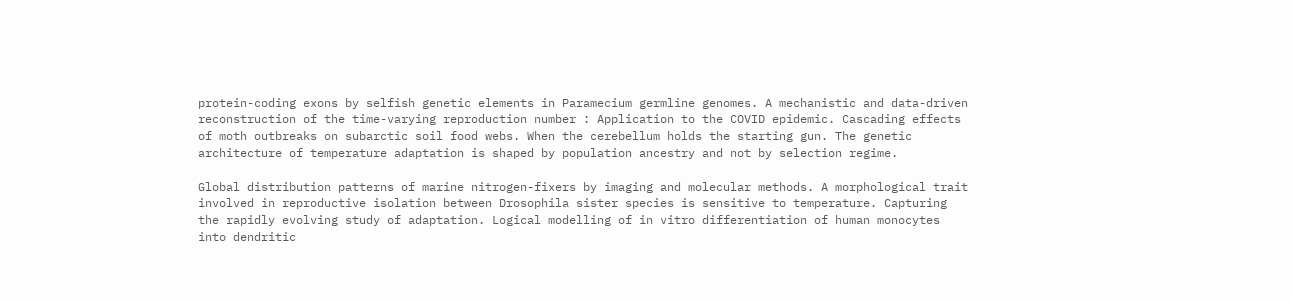protein-coding exons by selfish genetic elements in Paramecium germline genomes. A mechanistic and data-driven reconstruction of the time-varying reproduction number : Application to the COVID epidemic. Cascading effects of moth outbreaks on subarctic soil food webs. When the cerebellum holds the starting gun. The genetic architecture of temperature adaptation is shaped by population ancestry and not by selection regime.

Global distribution patterns of marine nitrogen-fixers by imaging and molecular methods. A morphological trait involved in reproductive isolation between Drosophila sister species is sensitive to temperature. Capturing the rapidly evolving study of adaptation. Logical modelling of in vitro differentiation of human monocytes into dendritic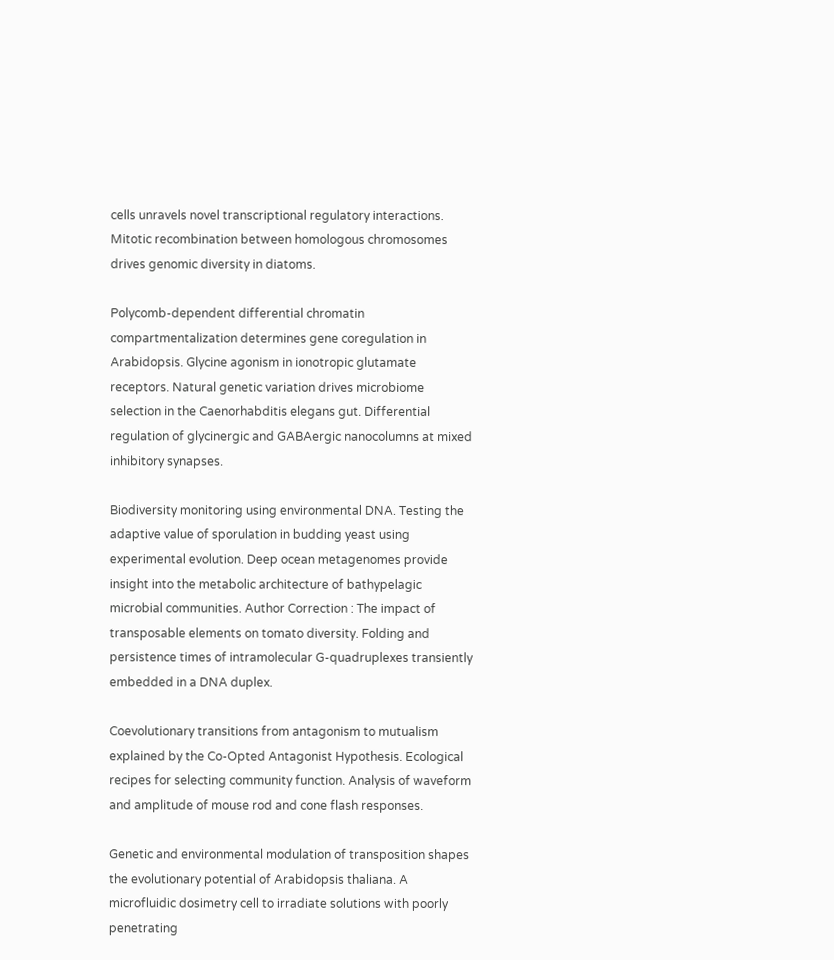cells unravels novel transcriptional regulatory interactions. Mitotic recombination between homologous chromosomes drives genomic diversity in diatoms.

Polycomb-dependent differential chromatin compartmentalization determines gene coregulation in Arabidopsis. Glycine agonism in ionotropic glutamate receptors. Natural genetic variation drives microbiome selection in the Caenorhabditis elegans gut. Differential regulation of glycinergic and GABAergic nanocolumns at mixed inhibitory synapses.

Biodiversity monitoring using environmental DNA. Testing the adaptive value of sporulation in budding yeast using experimental evolution. Deep ocean metagenomes provide insight into the metabolic architecture of bathypelagic microbial communities. Author Correction : The impact of transposable elements on tomato diversity. Folding and persistence times of intramolecular G-quadruplexes transiently embedded in a DNA duplex.

Coevolutionary transitions from antagonism to mutualism explained by the Co-Opted Antagonist Hypothesis. Ecological recipes for selecting community function. Analysis of waveform and amplitude of mouse rod and cone flash responses.

Genetic and environmental modulation of transposition shapes the evolutionary potential of Arabidopsis thaliana. A microfluidic dosimetry cell to irradiate solutions with poorly penetrating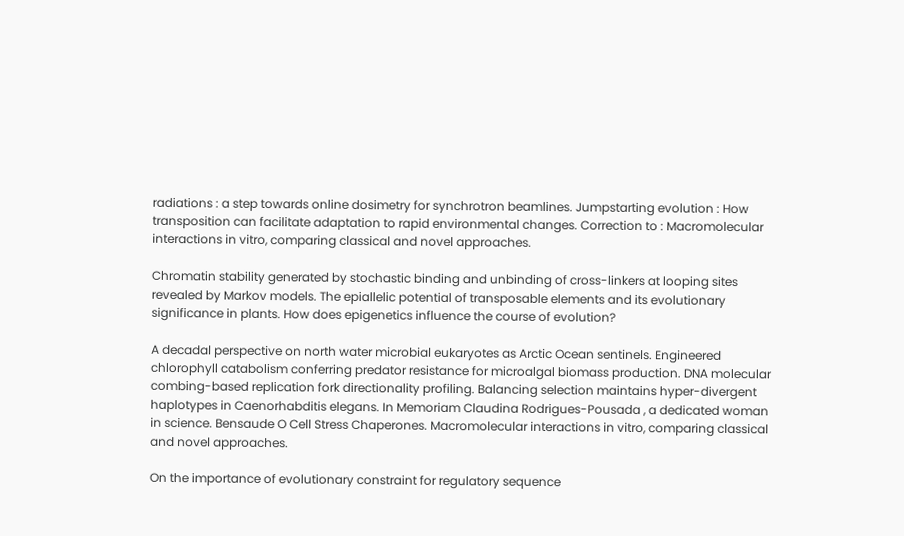radiations : a step towards online dosimetry for synchrotron beamlines. Jumpstarting evolution : How transposition can facilitate adaptation to rapid environmental changes. Correction to : Macromolecular interactions in vitro, comparing classical and novel approaches.

Chromatin stability generated by stochastic binding and unbinding of cross-linkers at looping sites revealed by Markov models. The epiallelic potential of transposable elements and its evolutionary significance in plants. How does epigenetics influence the course of evolution?

A decadal perspective on north water microbial eukaryotes as Arctic Ocean sentinels. Engineered chlorophyll catabolism conferring predator resistance for microalgal biomass production. DNA molecular combing-based replication fork directionality profiling. Balancing selection maintains hyper-divergent haplotypes in Caenorhabditis elegans. In Memoriam Claudina Rodrigues-Pousada , a dedicated woman in science. Bensaude O Cell Stress Chaperones. Macromolecular interactions in vitro, comparing classical and novel approaches.

On the importance of evolutionary constraint for regulatory sequence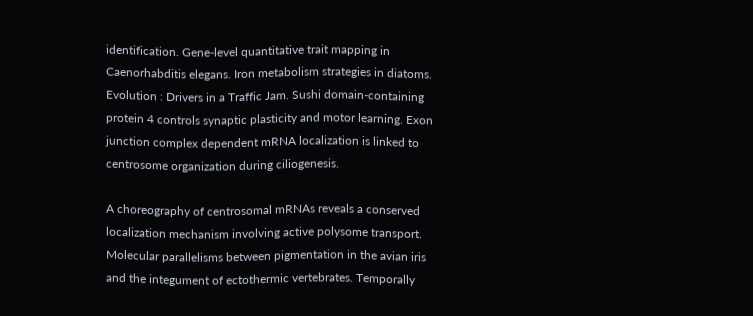identification. Gene-level quantitative trait mapping in Caenorhabditis elegans. Iron metabolism strategies in diatoms. Evolution : Drivers in a Traffic Jam. Sushi domain-containing protein 4 controls synaptic plasticity and motor learning. Exon junction complex dependent mRNA localization is linked to centrosome organization during ciliogenesis.

A choreography of centrosomal mRNAs reveals a conserved localization mechanism involving active polysome transport. Molecular parallelisms between pigmentation in the avian iris and the integument of ectothermic vertebrates. Temporally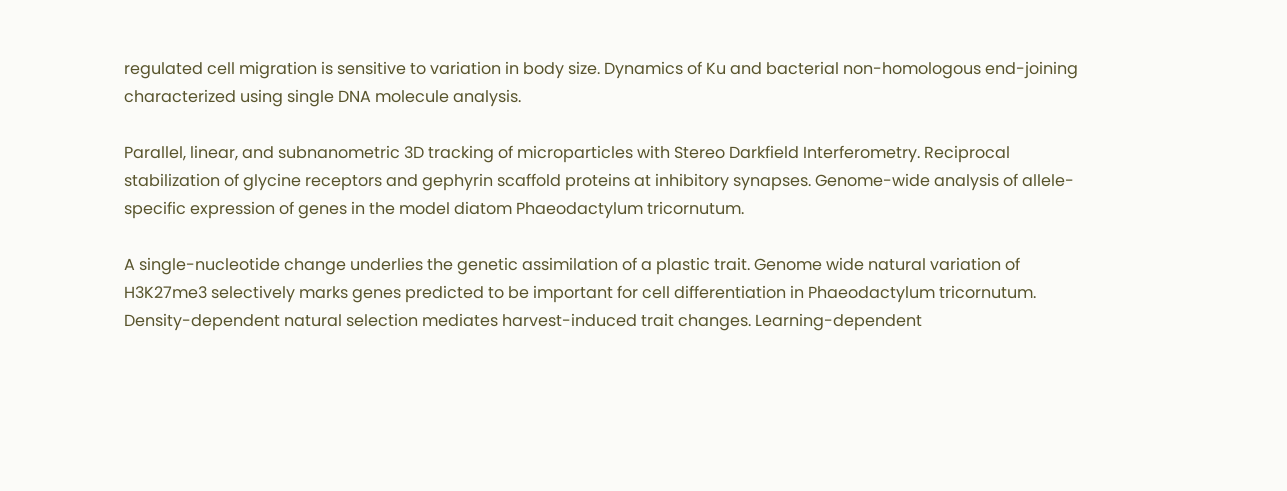regulated cell migration is sensitive to variation in body size. Dynamics of Ku and bacterial non-homologous end-joining characterized using single DNA molecule analysis.

Parallel, linear, and subnanometric 3D tracking of microparticles with Stereo Darkfield Interferometry. Reciprocal stabilization of glycine receptors and gephyrin scaffold proteins at inhibitory synapses. Genome-wide analysis of allele-specific expression of genes in the model diatom Phaeodactylum tricornutum.

A single-nucleotide change underlies the genetic assimilation of a plastic trait. Genome wide natural variation of H3K27me3 selectively marks genes predicted to be important for cell differentiation in Phaeodactylum tricornutum. Density-dependent natural selection mediates harvest-induced trait changes. Learning-dependent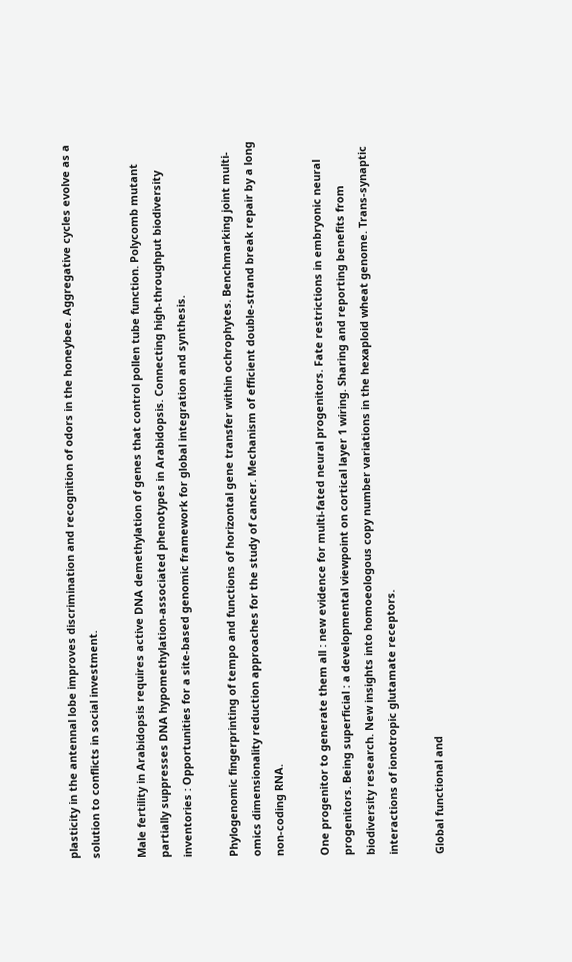plasticity in the antennal lobe improves discrimination and recognition of odors in the honeybee. Aggregative cycles evolve as a solution to conflicts in social investment.

Male fertility in Arabidopsis requires active DNA demethylation of genes that control pollen tube function. Polycomb mutant partially suppresses DNA hypomethylation-associated phenotypes in Arabidopsis. Connecting high-throughput biodiversity inventories : Opportunities for a site-based genomic framework for global integration and synthesis.

Phylogenomic fingerprinting of tempo and functions of horizontal gene transfer within ochrophytes. Benchmarking joint multi-omics dimensionality reduction approaches for the study of cancer. Mechanism of efficient double-strand break repair by a long non-coding RNA.

One progenitor to generate them all : new evidence for multi-fated neural progenitors. Fate restrictions in embryonic neural progenitors. Being superficial : a developmental viewpoint on cortical layer 1 wiring. Sharing and reporting benefits from biodiversity research. New insights into homoeologous copy number variations in the hexaploid wheat genome. Trans-synaptic interactions of ionotropic glutamate receptors.

Global functional and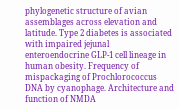phylogenetic structure of avian assemblages across elevation and latitude. Type 2 diabetes is associated with impaired jejunal enteroendocrine GLP-1 cell lineage in human obesity. Frequency of mispackaging of Prochlorococcus DNA by cyanophage. Architecture and function of NMDA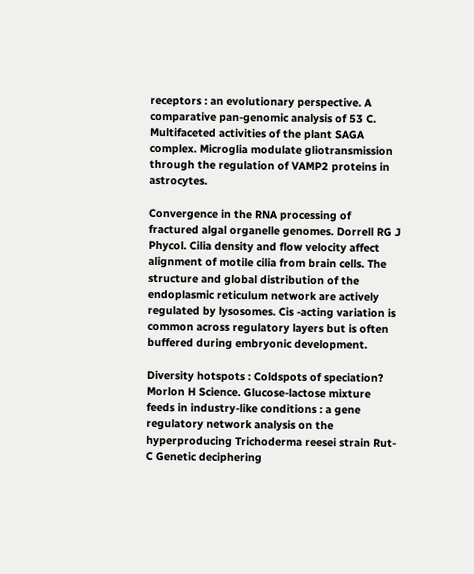receptors : an evolutionary perspective. A comparative pan-genomic analysis of 53 C. Multifaceted activities of the plant SAGA complex. Microglia modulate gliotransmission through the regulation of VAMP2 proteins in astrocytes.

Convergence in the RNA processing of fractured algal organelle genomes. Dorrell RG J Phycol. Cilia density and flow velocity affect alignment of motile cilia from brain cells. The structure and global distribution of the endoplasmic reticulum network are actively regulated by lysosomes. Cis -acting variation is common across regulatory layers but is often buffered during embryonic development.

Diversity hotspots : Coldspots of speciation? Morlon H Science. Glucose-lactose mixture feeds in industry-like conditions : a gene regulatory network analysis on the hyperproducing Trichoderma reesei strain Rut-C Genetic deciphering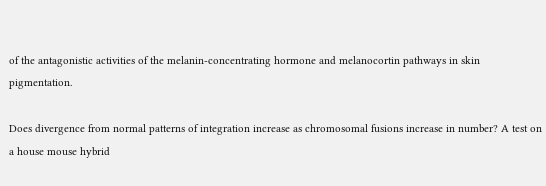of the antagonistic activities of the melanin-concentrating hormone and melanocortin pathways in skin pigmentation.

Does divergence from normal patterns of integration increase as chromosomal fusions increase in number? A test on a house mouse hybrid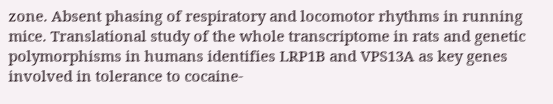zone. Absent phasing of respiratory and locomotor rhythms in running mice. Translational study of the whole transcriptome in rats and genetic polymorphisms in humans identifies LRP1B and VPS13A as key genes involved in tolerance to cocaine-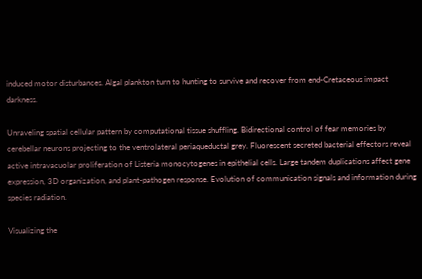induced motor disturbances. Algal plankton turn to hunting to survive and recover from end-Cretaceous impact darkness.

Unraveling spatial cellular pattern by computational tissue shuffling. Bidirectional control of fear memories by cerebellar neurons projecting to the ventrolateral periaqueductal grey. Fluorescent secreted bacterial effectors reveal active intravacuolar proliferation of Listeria monocytogenes in epithelial cells. Large tandem duplications affect gene expression, 3D organization, and plant-pathogen response. Evolution of communication signals and information during species radiation.

Visualizing the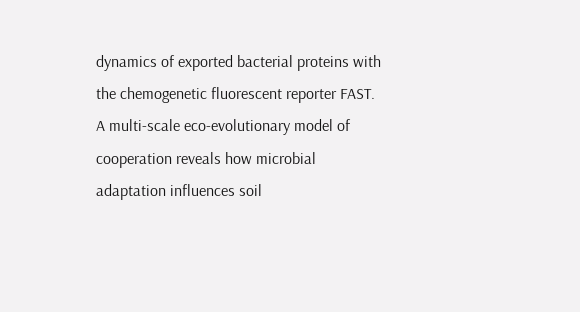dynamics of exported bacterial proteins with the chemogenetic fluorescent reporter FAST. A multi-scale eco-evolutionary model of cooperation reveals how microbial adaptation influences soil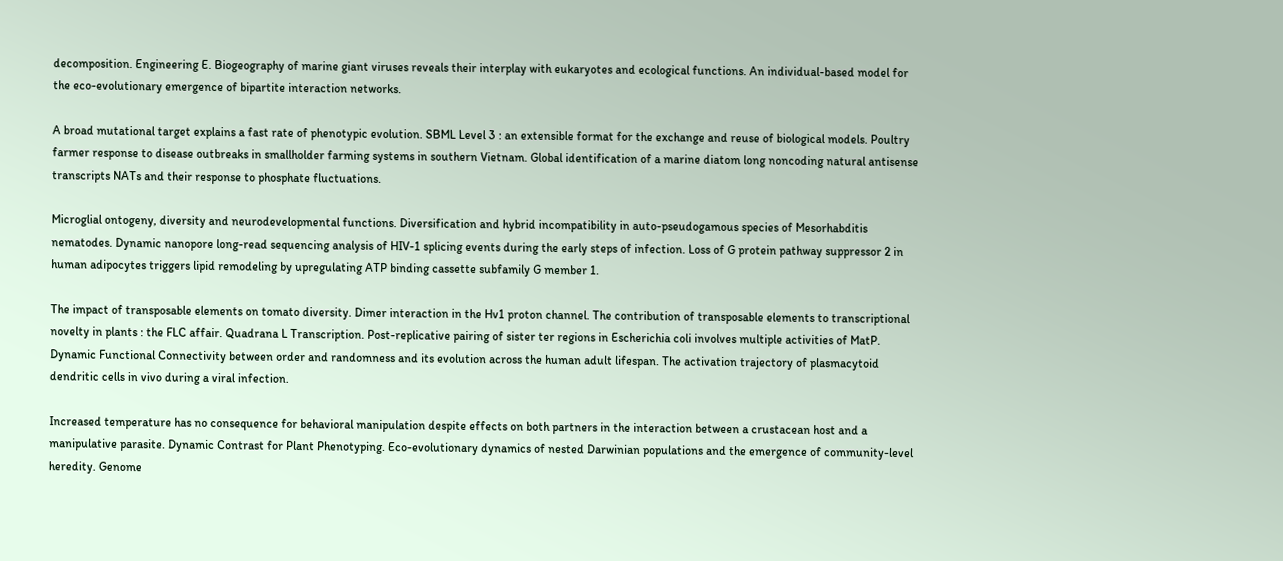decomposition. Engineering E. Biogeography of marine giant viruses reveals their interplay with eukaryotes and ecological functions. An individual-based model for the eco-evolutionary emergence of bipartite interaction networks.

A broad mutational target explains a fast rate of phenotypic evolution. SBML Level 3 : an extensible format for the exchange and reuse of biological models. Poultry farmer response to disease outbreaks in smallholder farming systems in southern Vietnam. Global identification of a marine diatom long noncoding natural antisense transcripts NATs and their response to phosphate fluctuations.

Microglial ontogeny, diversity and neurodevelopmental functions. Diversification and hybrid incompatibility in auto-pseudogamous species of Mesorhabditis nematodes. Dynamic nanopore long-read sequencing analysis of HIV-1 splicing events during the early steps of infection. Loss of G protein pathway suppressor 2 in human adipocytes triggers lipid remodeling by upregulating ATP binding cassette subfamily G member 1.

The impact of transposable elements on tomato diversity. Dimer interaction in the Hv1 proton channel. The contribution of transposable elements to transcriptional novelty in plants : the FLC affair. Quadrana L Transcription. Post-replicative pairing of sister ter regions in Escherichia coli involves multiple activities of MatP. Dynamic Functional Connectivity between order and randomness and its evolution across the human adult lifespan. The activation trajectory of plasmacytoid dendritic cells in vivo during a viral infection.

Increased temperature has no consequence for behavioral manipulation despite effects on both partners in the interaction between a crustacean host and a manipulative parasite. Dynamic Contrast for Plant Phenotyping. Eco-evolutionary dynamics of nested Darwinian populations and the emergence of community-level heredity. Genome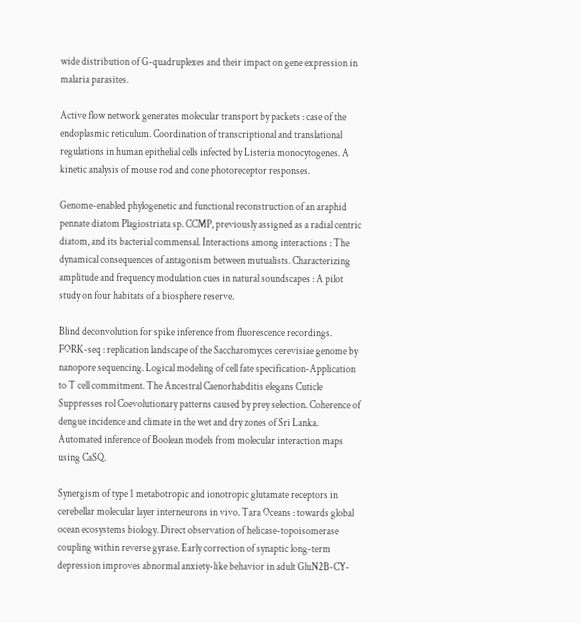wide distribution of G-quadruplexes and their impact on gene expression in malaria parasites.

Active flow network generates molecular transport by packets : case of the endoplasmic reticulum. Coordination of transcriptional and translational regulations in human epithelial cells infected by Listeria monocytogenes. A kinetic analysis of mouse rod and cone photoreceptor responses.

Genome-enabled phylogenetic and functional reconstruction of an araphid pennate diatom Plagiostriata sp. CCMP, previously assigned as a radial centric diatom, and its bacterial commensal. Interactions among interactions : The dynamical consequences of antagonism between mutualists. Characterizing amplitude and frequency modulation cues in natural soundscapes : A pilot study on four habitats of a biosphere reserve.

Blind deconvolution for spike inference from fluorescence recordings. FORK-seq : replication landscape of the Saccharomyces cerevisiae genome by nanopore sequencing. Logical modeling of cell fate specification-Application to T cell commitment. The Ancestral Caenorhabditis elegans Cuticle Suppresses rol Coevolutionary patterns caused by prey selection. Coherence of dengue incidence and climate in the wet and dry zones of Sri Lanka. Automated inference of Boolean models from molecular interaction maps using CaSQ.

Synergism of type 1 metabotropic and ionotropic glutamate receptors in cerebellar molecular layer interneurons in vivo. Tara Oceans : towards global ocean ecosystems biology. Direct observation of helicase-topoisomerase coupling within reverse gyrase. Early correction of synaptic long-term depression improves abnormal anxiety-like behavior in adult GluN2B-CY-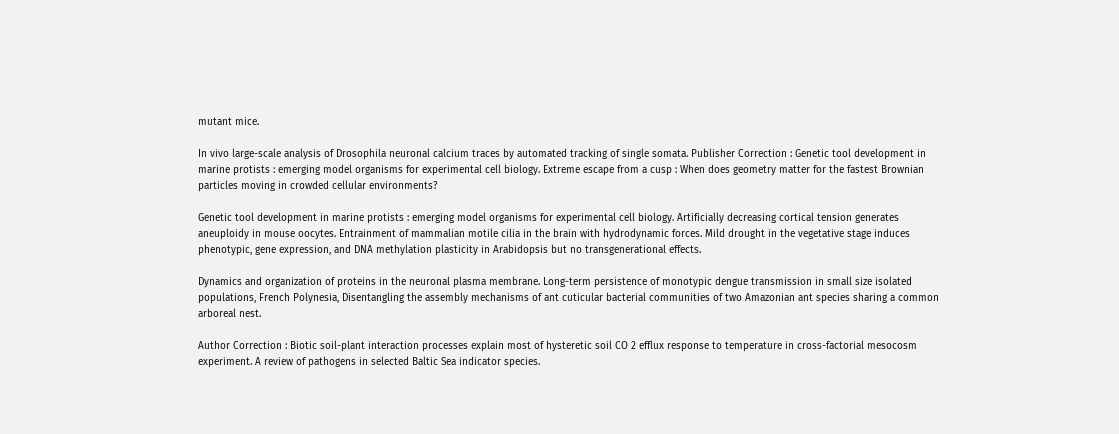mutant mice.

In vivo large-scale analysis of Drosophila neuronal calcium traces by automated tracking of single somata. Publisher Correction : Genetic tool development in marine protists : emerging model organisms for experimental cell biology. Extreme escape from a cusp : When does geometry matter for the fastest Brownian particles moving in crowded cellular environments?

Genetic tool development in marine protists : emerging model organisms for experimental cell biology. Artificially decreasing cortical tension generates aneuploidy in mouse oocytes. Entrainment of mammalian motile cilia in the brain with hydrodynamic forces. Mild drought in the vegetative stage induces phenotypic, gene expression, and DNA methylation plasticity in Arabidopsis but no transgenerational effects.

Dynamics and organization of proteins in the neuronal plasma membrane. Long-term persistence of monotypic dengue transmission in small size isolated populations, French Polynesia, Disentangling the assembly mechanisms of ant cuticular bacterial communities of two Amazonian ant species sharing a common arboreal nest.

Author Correction : Biotic soil-plant interaction processes explain most of hysteretic soil CO 2 efflux response to temperature in cross-factorial mesocosm experiment. A review of pathogens in selected Baltic Sea indicator species.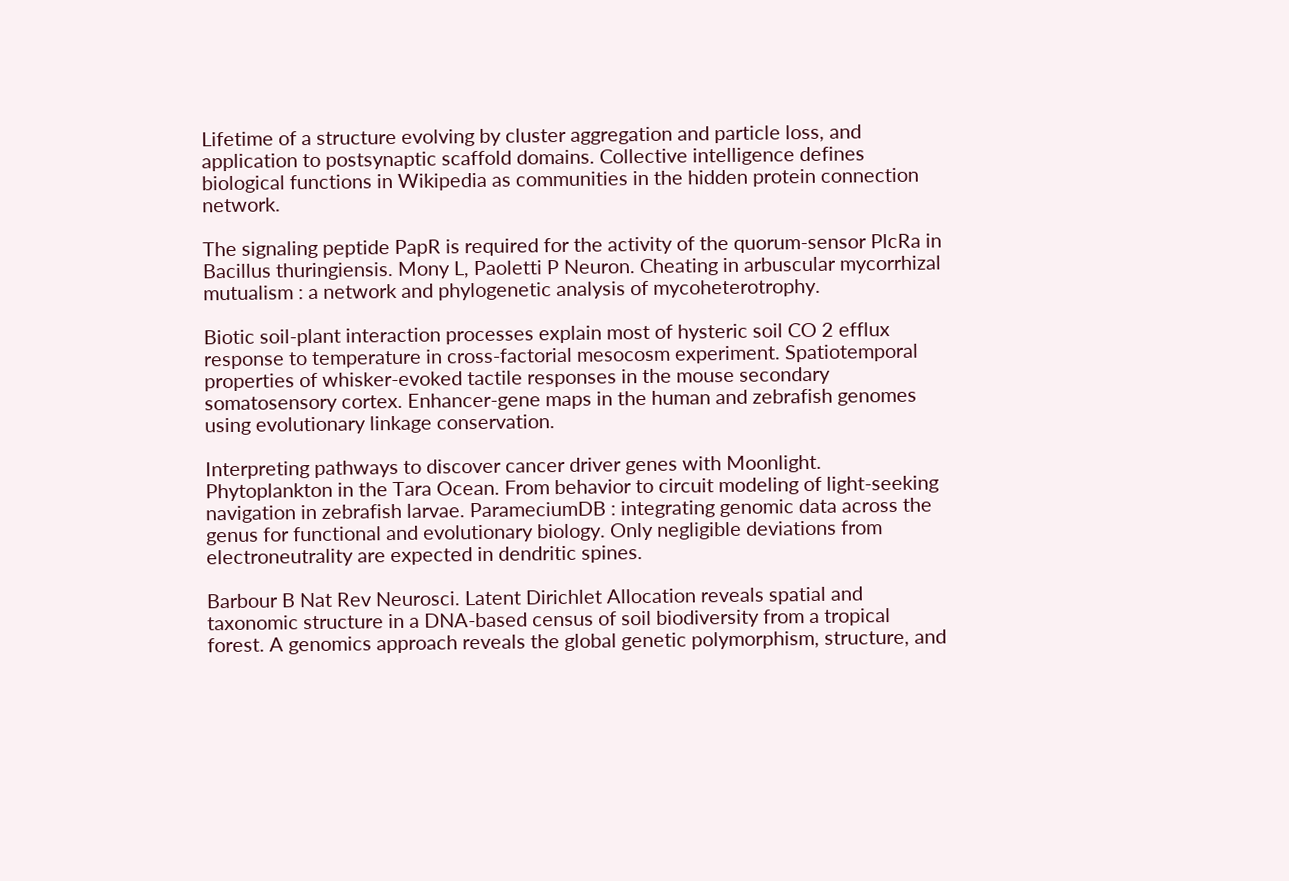Lifetime of a structure evolving by cluster aggregation and particle loss, and application to postsynaptic scaffold domains. Collective intelligence defines biological functions in Wikipedia as communities in the hidden protein connection network.

The signaling peptide PapR is required for the activity of the quorum-sensor PlcRa in Bacillus thuringiensis. Mony L, Paoletti P Neuron. Cheating in arbuscular mycorrhizal mutualism : a network and phylogenetic analysis of mycoheterotrophy.

Biotic soil-plant interaction processes explain most of hysteric soil CO 2 efflux response to temperature in cross-factorial mesocosm experiment. Spatiotemporal properties of whisker-evoked tactile responses in the mouse secondary somatosensory cortex. Enhancer-gene maps in the human and zebrafish genomes using evolutionary linkage conservation.

Interpreting pathways to discover cancer driver genes with Moonlight. Phytoplankton in the Tara Ocean. From behavior to circuit modeling of light-seeking navigation in zebrafish larvae. ParameciumDB : integrating genomic data across the genus for functional and evolutionary biology. Only negligible deviations from electroneutrality are expected in dendritic spines.

Barbour B Nat Rev Neurosci. Latent Dirichlet Allocation reveals spatial and taxonomic structure in a DNA-based census of soil biodiversity from a tropical forest. A genomics approach reveals the global genetic polymorphism, structure, and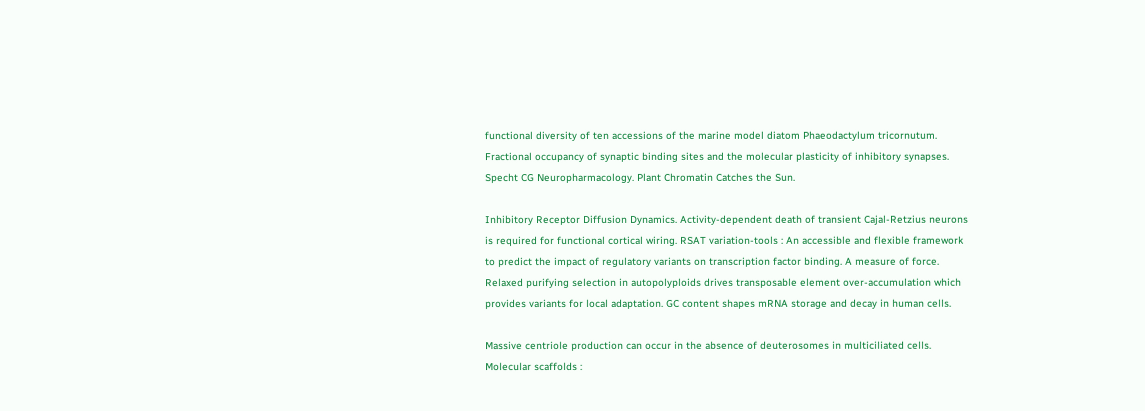functional diversity of ten accessions of the marine model diatom Phaeodactylum tricornutum. Fractional occupancy of synaptic binding sites and the molecular plasticity of inhibitory synapses. Specht CG Neuropharmacology. Plant Chromatin Catches the Sun.

Inhibitory Receptor Diffusion Dynamics. Activity-dependent death of transient Cajal-Retzius neurons is required for functional cortical wiring. RSAT variation-tools : An accessible and flexible framework to predict the impact of regulatory variants on transcription factor binding. A measure of force. Relaxed purifying selection in autopolyploids drives transposable element over-accumulation which provides variants for local adaptation. GC content shapes mRNA storage and decay in human cells.

Massive centriole production can occur in the absence of deuterosomes in multiciliated cells. Molecular scaffolds :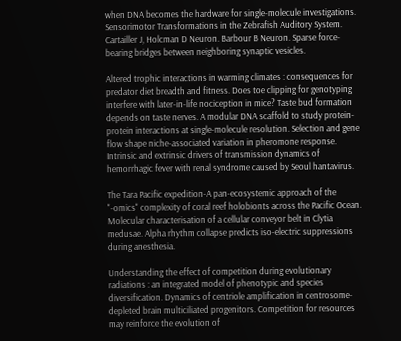when DNA becomes the hardware for single-molecule investigations. Sensorimotor Transformations in the Zebrafish Auditory System. Cartailler J, Holcman D Neuron. Barbour B Neuron. Sparse force-bearing bridges between neighboring synaptic vesicles.

Altered trophic interactions in warming climates : consequences for predator diet breadth and fitness. Does toe clipping for genotyping interfere with later-in-life nociception in mice? Taste bud formation depends on taste nerves. A modular DNA scaffold to study protein-protein interactions at single-molecule resolution. Selection and gene flow shape niche-associated variation in pheromone response. Intrinsic and extrinsic drivers of transmission dynamics of hemorrhagic fever with renal syndrome caused by Seoul hantavirus.

The Tara Pacific expedition-A pan-ecosystemic approach of the "-omics" complexity of coral reef holobionts across the Pacific Ocean. Molecular characterisation of a cellular conveyor belt in Clytia medusae. Alpha rhythm collapse predicts iso-electric suppressions during anesthesia.

Understanding the effect of competition during evolutionary radiations : an integrated model of phenotypic and species diversification. Dynamics of centriole amplification in centrosome-depleted brain multiciliated progenitors. Competition for resources may reinforce the evolution of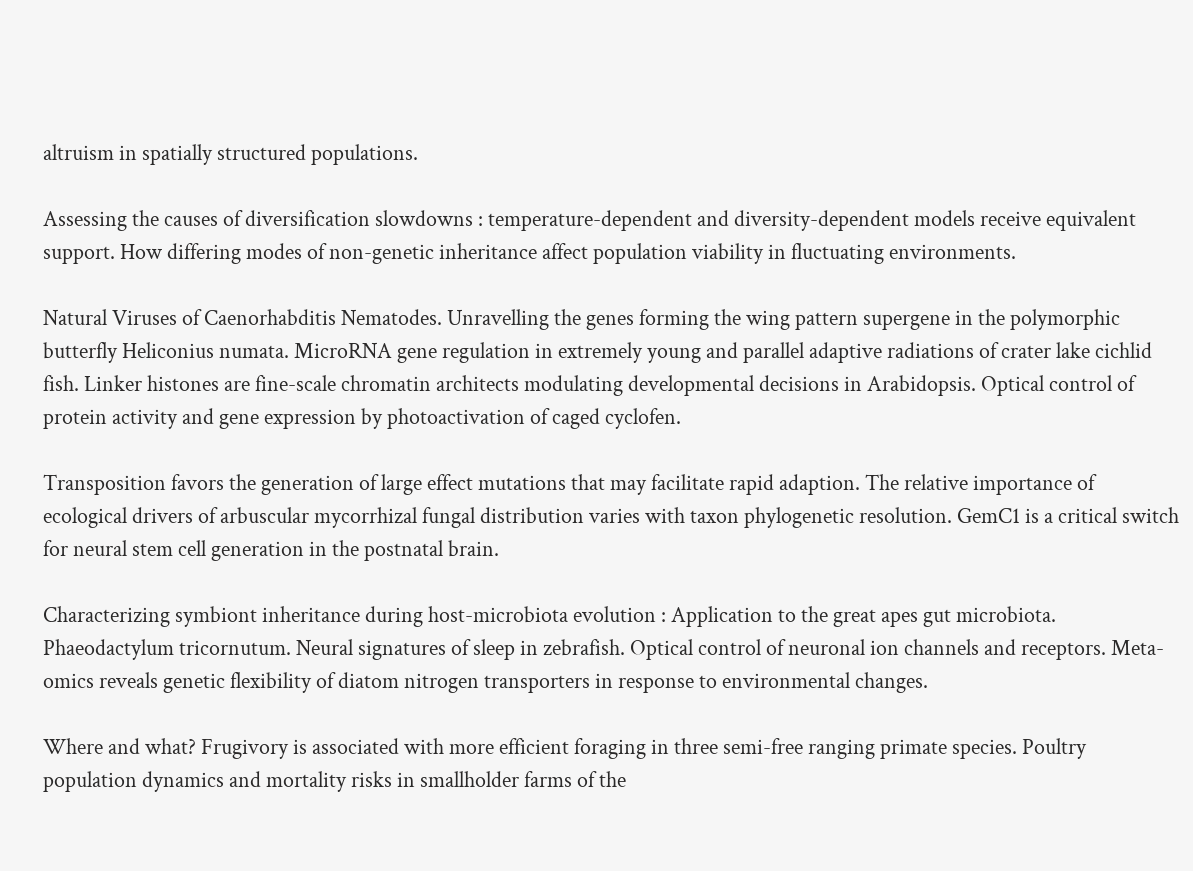altruism in spatially structured populations.

Assessing the causes of diversification slowdowns : temperature-dependent and diversity-dependent models receive equivalent support. How differing modes of non-genetic inheritance affect population viability in fluctuating environments.

Natural Viruses of Caenorhabditis Nematodes. Unravelling the genes forming the wing pattern supergene in the polymorphic butterfly Heliconius numata. MicroRNA gene regulation in extremely young and parallel adaptive radiations of crater lake cichlid fish. Linker histones are fine-scale chromatin architects modulating developmental decisions in Arabidopsis. Optical control of protein activity and gene expression by photoactivation of caged cyclofen.

Transposition favors the generation of large effect mutations that may facilitate rapid adaption. The relative importance of ecological drivers of arbuscular mycorrhizal fungal distribution varies with taxon phylogenetic resolution. GemC1 is a critical switch for neural stem cell generation in the postnatal brain.

Characterizing symbiont inheritance during host-microbiota evolution : Application to the great apes gut microbiota. Phaeodactylum tricornutum. Neural signatures of sleep in zebrafish. Optical control of neuronal ion channels and receptors. Meta-omics reveals genetic flexibility of diatom nitrogen transporters in response to environmental changes.

Where and what? Frugivory is associated with more efficient foraging in three semi-free ranging primate species. Poultry population dynamics and mortality risks in smallholder farms of the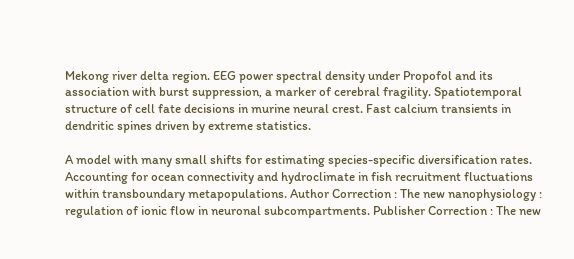Mekong river delta region. EEG power spectral density under Propofol and its association with burst suppression, a marker of cerebral fragility. Spatiotemporal structure of cell fate decisions in murine neural crest. Fast calcium transients in dendritic spines driven by extreme statistics.

A model with many small shifts for estimating species-specific diversification rates. Accounting for ocean connectivity and hydroclimate in fish recruitment fluctuations within transboundary metapopulations. Author Correction : The new nanophysiology : regulation of ionic flow in neuronal subcompartments. Publisher Correction : The new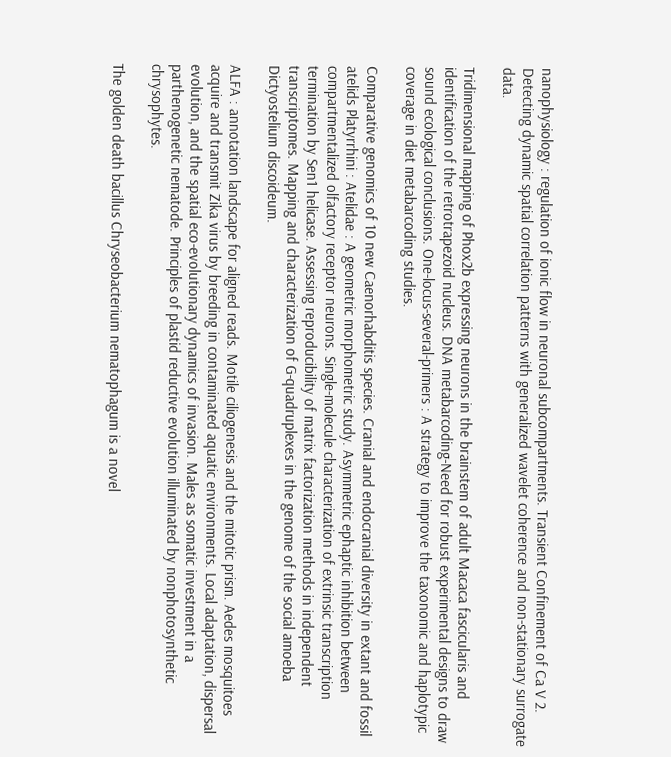nanophysiology : regulation of ionic flow in neuronal subcompartments. Transient Confinement of Ca V 2. Detecting dynamic spatial correlation patterns with generalized wavelet coherence and non-stationary surrogate data.

Tridimensional mapping of Phox2b expressing neurons in the brainstem of adult Macaca fascicularis and identification of the retrotrapezoid nucleus. DNA metabarcoding-Need for robust experimental designs to draw sound ecological conclusions. One-locus-several-primers : A strategy to improve the taxonomic and haplotypic coverage in diet metabarcoding studies.

Comparative genomics of 10 new Caenorhabditis species. Cranial and endocranial diversity in extant and fossil atelids Platyrrhini : Atelidae : A geometric morphometric study. Asymmetric ephaptic inhibition between compartmentalized olfactory receptor neurons. Single-molecule characterization of extrinsic transcription termination by Sen1 helicase. Assessing reproducibility of matrix factorization methods in independent transcriptomes. Mapping and characterization of G-quadruplexes in the genome of the social amoeba Dictyostelium discoideum.

ALFA : annotation landscape for aligned reads. Motile ciliogenesis and the mitotic prism. Aedes mosquitoes acquire and transmit Zika virus by breeding in contaminated aquatic environments. Local adaptation, dispersal evolution, and the spatial eco-evolutionary dynamics of invasion. Males as somatic investment in a parthenogenetic nematode. Principles of plastid reductive evolution illuminated by nonphotosynthetic chrysophytes.

The golden death bacillus Chryseobacterium nematophagum is a novel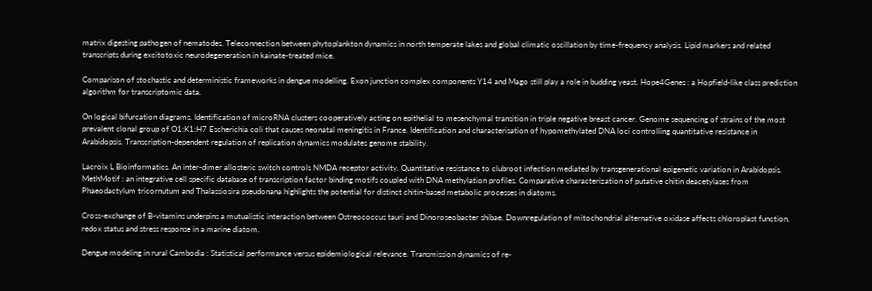matrix digesting pathogen of nematodes. Teleconnection between phytoplankton dynamics in north temperate lakes and global climatic oscillation by time-frequency analysis. Lipid markers and related transcripts during excitotoxic neurodegeneration in kainate-treated mice.

Comparison of stochastic and deterministic frameworks in dengue modelling. Exon junction complex components Y14 and Mago still play a role in budding yeast. Hope4Genes : a Hopfield-like class prediction algorithm for transcriptomic data.

On logical bifurcation diagrams. Identification of microRNA clusters cooperatively acting on epithelial to mesenchymal transition in triple negative breast cancer. Genome sequencing of strains of the most prevalent clonal group of O1:K1:H7 Escherichia coli that causes neonatal meningitis in France. Identification and characterisation of hypomethylated DNA loci controlling quantitative resistance in Arabidopsis. Transcription-dependent regulation of replication dynamics modulates genome stability.

Lacroix L Bioinformatics. An inter-dimer allosteric switch controls NMDA receptor activity. Quantitative resistance to clubroot infection mediated by transgenerational epigenetic variation in Arabidopsis. MethMotif : an integrative cell specific database of transcription factor binding motifs coupled with DNA methylation profiles. Comparative characterization of putative chitin deacetylases from Phaeodactylum tricornutum and Thalassiosira pseudonana highlights the potential for distinct chitin-based metabolic processes in diatoms.

Cross-exchange of B-vitamins underpins a mutualistic interaction between Ostreococcus tauri and Dinoroseobacter shibae. Downregulation of mitochondrial alternative oxidase affects chloroplast function, redox status and stress response in a marine diatom.

Dengue modeling in rural Cambodia : Statistical performance versus epidemiological relevance. Transmission dynamics of re-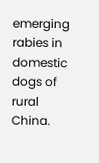emerging rabies in domestic dogs of rural China.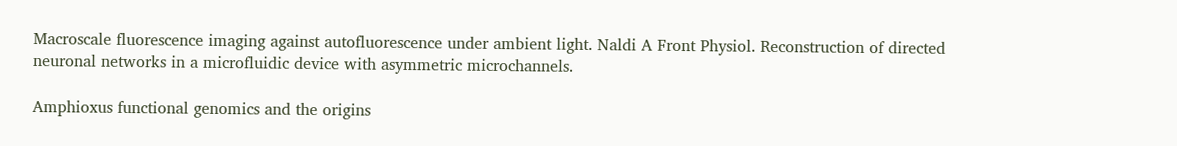Macroscale fluorescence imaging against autofluorescence under ambient light. Naldi A Front Physiol. Reconstruction of directed neuronal networks in a microfluidic device with asymmetric microchannels.

Amphioxus functional genomics and the origins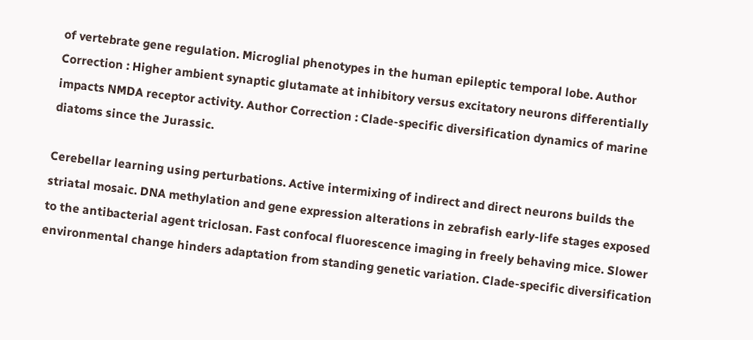of vertebrate gene regulation. Microglial phenotypes in the human epileptic temporal lobe. Author Correction : Higher ambient synaptic glutamate at inhibitory versus excitatory neurons differentially impacts NMDA receptor activity. Author Correction : Clade-specific diversification dynamics of marine diatoms since the Jurassic.

Cerebellar learning using perturbations. Active intermixing of indirect and direct neurons builds the striatal mosaic. DNA methylation and gene expression alterations in zebrafish early-life stages exposed to the antibacterial agent triclosan. Fast confocal fluorescence imaging in freely behaving mice. Slower environmental change hinders adaptation from standing genetic variation. Clade-specific diversification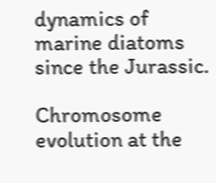dynamics of marine diatoms since the Jurassic.

Chromosome evolution at the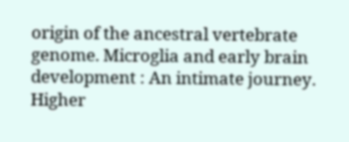origin of the ancestral vertebrate genome. Microglia and early brain development : An intimate journey. Higher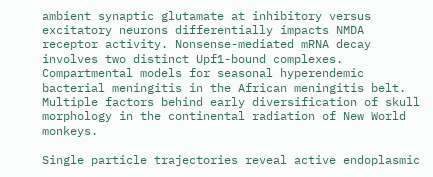ambient synaptic glutamate at inhibitory versus excitatory neurons differentially impacts NMDA receptor activity. Nonsense-mediated mRNA decay involves two distinct Upf1-bound complexes. Compartmental models for seasonal hyperendemic bacterial meningitis in the African meningitis belt. Multiple factors behind early diversification of skull morphology in the continental radiation of New World monkeys.

Single particle trajectories reveal active endoplasmic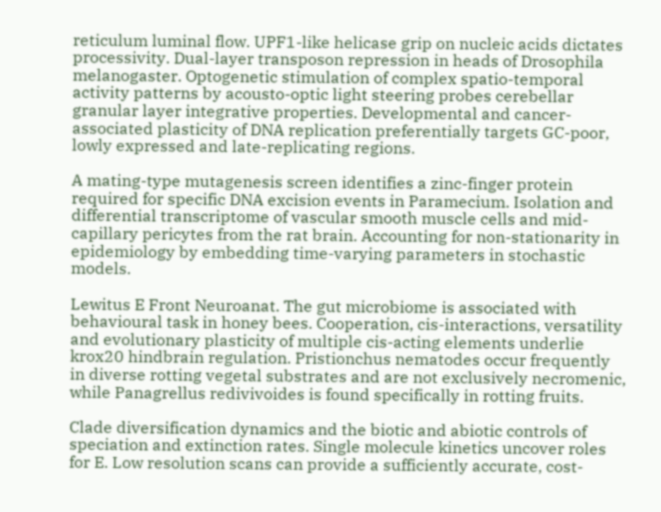reticulum luminal flow. UPF1-like helicase grip on nucleic acids dictates processivity. Dual-layer transposon repression in heads of Drosophila melanogaster. Optogenetic stimulation of complex spatio-temporal activity patterns by acousto-optic light steering probes cerebellar granular layer integrative properties. Developmental and cancer-associated plasticity of DNA replication preferentially targets GC-poor, lowly expressed and late-replicating regions.

A mating-type mutagenesis screen identifies a zinc-finger protein required for specific DNA excision events in Paramecium. Isolation and differential transcriptome of vascular smooth muscle cells and mid-capillary pericytes from the rat brain. Accounting for non-stationarity in epidemiology by embedding time-varying parameters in stochastic models.

Lewitus E Front Neuroanat. The gut microbiome is associated with behavioural task in honey bees. Cooperation, cis-interactions, versatility and evolutionary plasticity of multiple cis-acting elements underlie krox20 hindbrain regulation. Pristionchus nematodes occur frequently in diverse rotting vegetal substrates and are not exclusively necromenic, while Panagrellus redivivoides is found specifically in rotting fruits.

Clade diversification dynamics and the biotic and abiotic controls of speciation and extinction rates. Single molecule kinetics uncover roles for E. Low resolution scans can provide a sufficiently accurate, cost-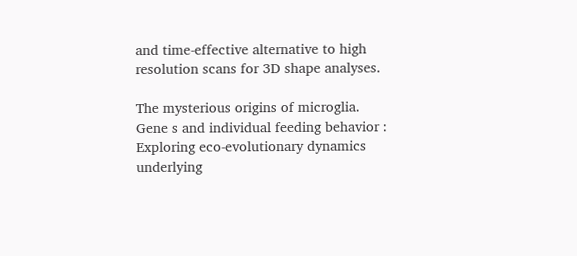and time-effective alternative to high resolution scans for 3D shape analyses.

The mysterious origins of microglia. Gene s and individual feeding behavior : Exploring eco-evolutionary dynamics underlying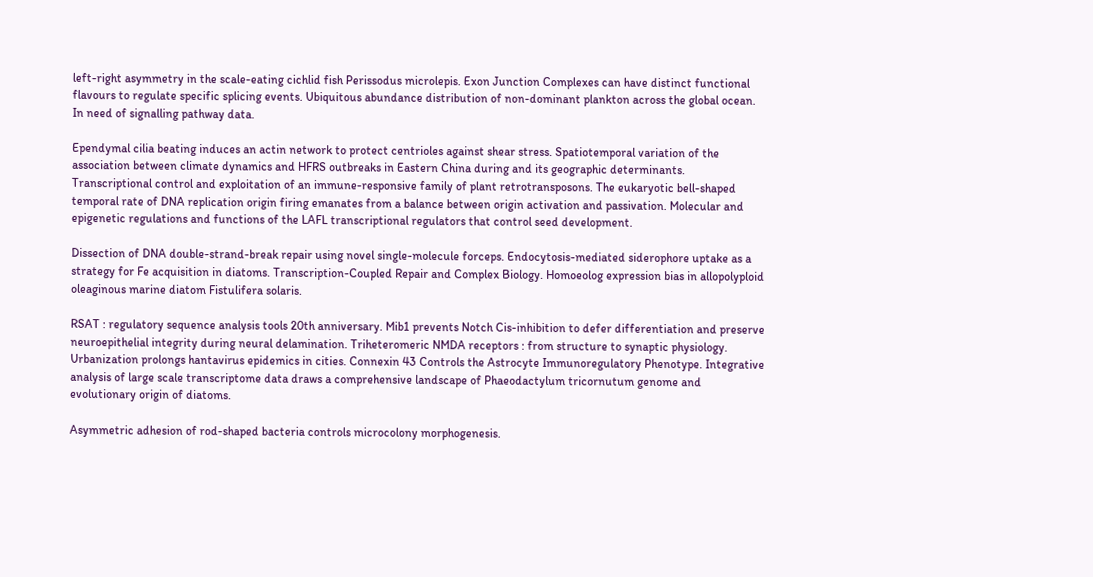left-right asymmetry in the scale-eating cichlid fish Perissodus microlepis. Exon Junction Complexes can have distinct functional flavours to regulate specific splicing events. Ubiquitous abundance distribution of non-dominant plankton across the global ocean. In need of signalling pathway data.

Ependymal cilia beating induces an actin network to protect centrioles against shear stress. Spatiotemporal variation of the association between climate dynamics and HFRS outbreaks in Eastern China during and its geographic determinants. Transcriptional control and exploitation of an immune-responsive family of plant retrotransposons. The eukaryotic bell-shaped temporal rate of DNA replication origin firing emanates from a balance between origin activation and passivation. Molecular and epigenetic regulations and functions of the LAFL transcriptional regulators that control seed development.

Dissection of DNA double-strand-break repair using novel single-molecule forceps. Endocytosis-mediated siderophore uptake as a strategy for Fe acquisition in diatoms. Transcription-Coupled Repair and Complex Biology. Homoeolog expression bias in allopolyploid oleaginous marine diatom Fistulifera solaris.

RSAT : regulatory sequence analysis tools 20th anniversary. Mib1 prevents Notch Cis-inhibition to defer differentiation and preserve neuroepithelial integrity during neural delamination. Triheteromeric NMDA receptors : from structure to synaptic physiology. Urbanization prolongs hantavirus epidemics in cities. Connexin 43 Controls the Astrocyte Immunoregulatory Phenotype. Integrative analysis of large scale transcriptome data draws a comprehensive landscape of Phaeodactylum tricornutum genome and evolutionary origin of diatoms.

Asymmetric adhesion of rod-shaped bacteria controls microcolony morphogenesis.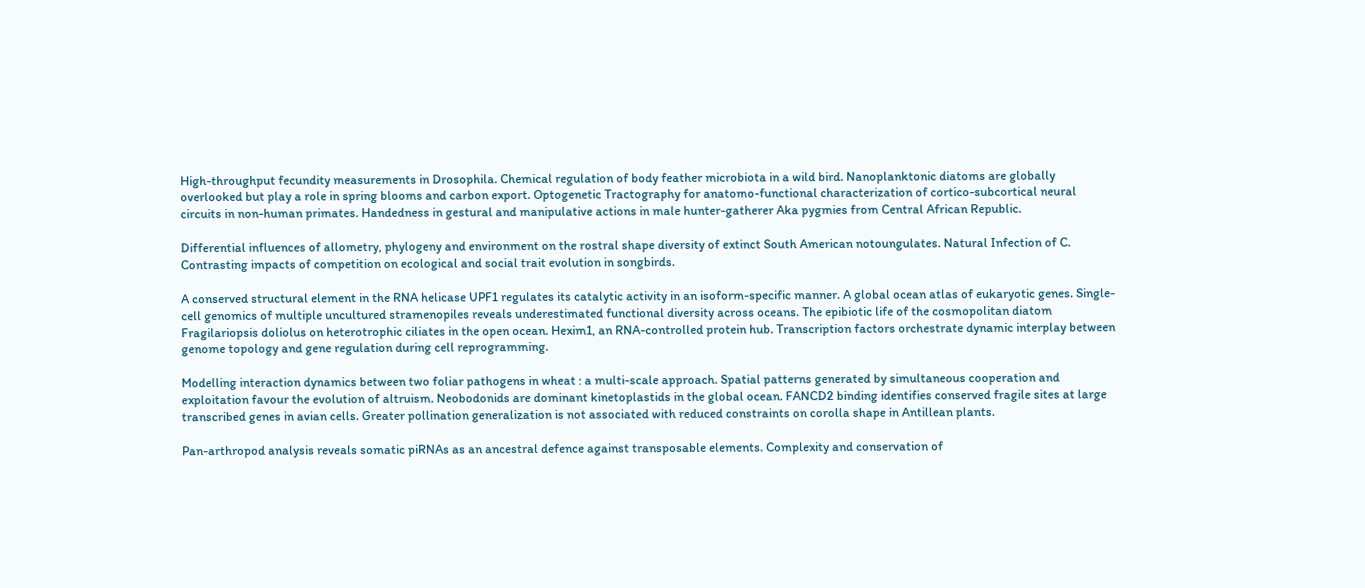High-throughput fecundity measurements in Drosophila. Chemical regulation of body feather microbiota in a wild bird. Nanoplanktonic diatoms are globally overlooked but play a role in spring blooms and carbon export. Optogenetic Tractography for anatomo-functional characterization of cortico-subcortical neural circuits in non-human primates. Handedness in gestural and manipulative actions in male hunter-gatherer Aka pygmies from Central African Republic.

Differential influences of allometry, phylogeny and environment on the rostral shape diversity of extinct South American notoungulates. Natural Infection of C. Contrasting impacts of competition on ecological and social trait evolution in songbirds.

A conserved structural element in the RNA helicase UPF1 regulates its catalytic activity in an isoform-specific manner. A global ocean atlas of eukaryotic genes. Single-cell genomics of multiple uncultured stramenopiles reveals underestimated functional diversity across oceans. The epibiotic life of the cosmopolitan diatom Fragilariopsis doliolus on heterotrophic ciliates in the open ocean. Hexim1, an RNA-controlled protein hub. Transcription factors orchestrate dynamic interplay between genome topology and gene regulation during cell reprogramming.

Modelling interaction dynamics between two foliar pathogens in wheat : a multi-scale approach. Spatial patterns generated by simultaneous cooperation and exploitation favour the evolution of altruism. Neobodonids are dominant kinetoplastids in the global ocean. FANCD2 binding identifies conserved fragile sites at large transcribed genes in avian cells. Greater pollination generalization is not associated with reduced constraints on corolla shape in Antillean plants.

Pan-arthropod analysis reveals somatic piRNAs as an ancestral defence against transposable elements. Complexity and conservation of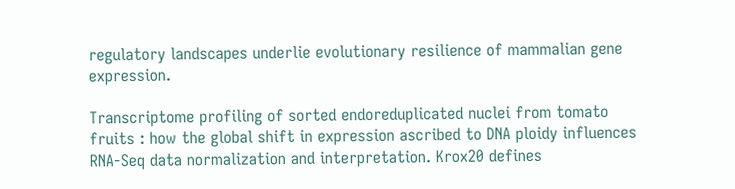regulatory landscapes underlie evolutionary resilience of mammalian gene expression.

Transcriptome profiling of sorted endoreduplicated nuclei from tomato fruits : how the global shift in expression ascribed to DNA ploidy influences RNA-Seq data normalization and interpretation. Krox20 defines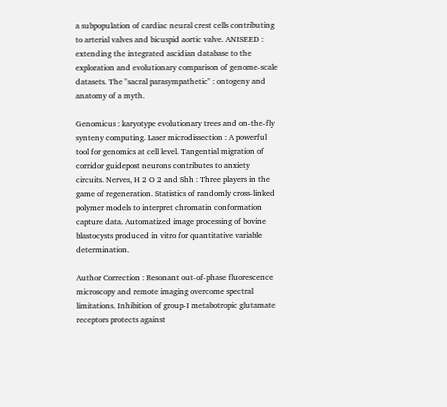a subpopulation of cardiac neural crest cells contributing to arterial valves and bicuspid aortic valve. ANISEED : extending the integrated ascidian database to the exploration and evolutionary comparison of genome-scale datasets. The "sacral parasympathetic" : ontogeny and anatomy of a myth.

Genomicus : karyotype evolutionary trees and on-the-fly synteny computing. Laser microdissection : A powerful tool for genomics at cell level. Tangential migration of corridor guidepost neurons contributes to anxiety circuits. Nerves, H 2 O 2 and Shh : Three players in the game of regeneration. Statistics of randomly cross-linked polymer models to interpret chromatin conformation capture data. Automatized image processing of bovine blastocysts produced in vitro for quantitative variable determination.

Author Correction : Resonant out-of-phase fluorescence microscopy and remote imaging overcome spectral limitations. Inhibition of group-I metabotropic glutamate receptors protects against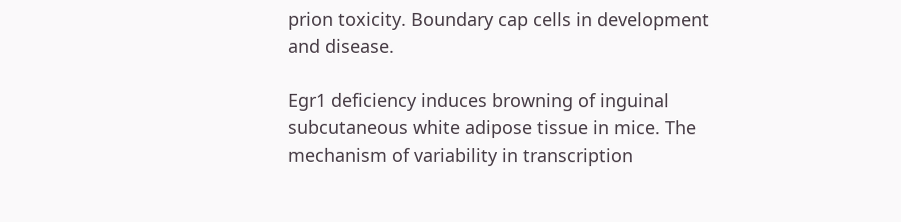prion toxicity. Boundary cap cells in development and disease.

Egr1 deficiency induces browning of inguinal subcutaneous white adipose tissue in mice. The mechanism of variability in transcription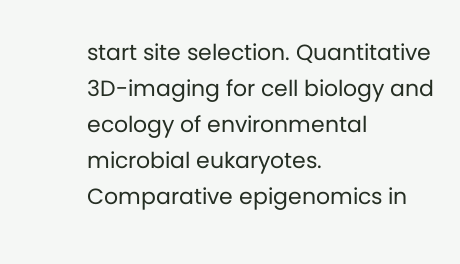start site selection. Quantitative 3D-imaging for cell biology and ecology of environmental microbial eukaryotes. Comparative epigenomics in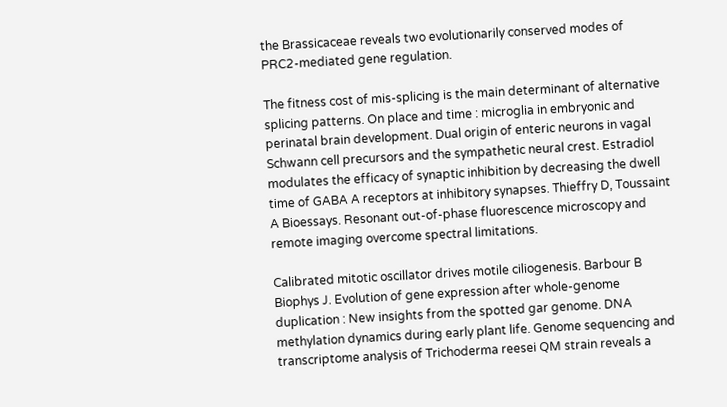the Brassicaceae reveals two evolutionarily conserved modes of PRC2-mediated gene regulation.

The fitness cost of mis-splicing is the main determinant of alternative splicing patterns. On place and time : microglia in embryonic and perinatal brain development. Dual origin of enteric neurons in vagal Schwann cell precursors and the sympathetic neural crest. Estradiol modulates the efficacy of synaptic inhibition by decreasing the dwell time of GABA A receptors at inhibitory synapses. Thieffry D, Toussaint A Bioessays. Resonant out-of-phase fluorescence microscopy and remote imaging overcome spectral limitations.

Calibrated mitotic oscillator drives motile ciliogenesis. Barbour B Biophys J. Evolution of gene expression after whole-genome duplication : New insights from the spotted gar genome. DNA methylation dynamics during early plant life. Genome sequencing and transcriptome analysis of Trichoderma reesei QM strain reveals a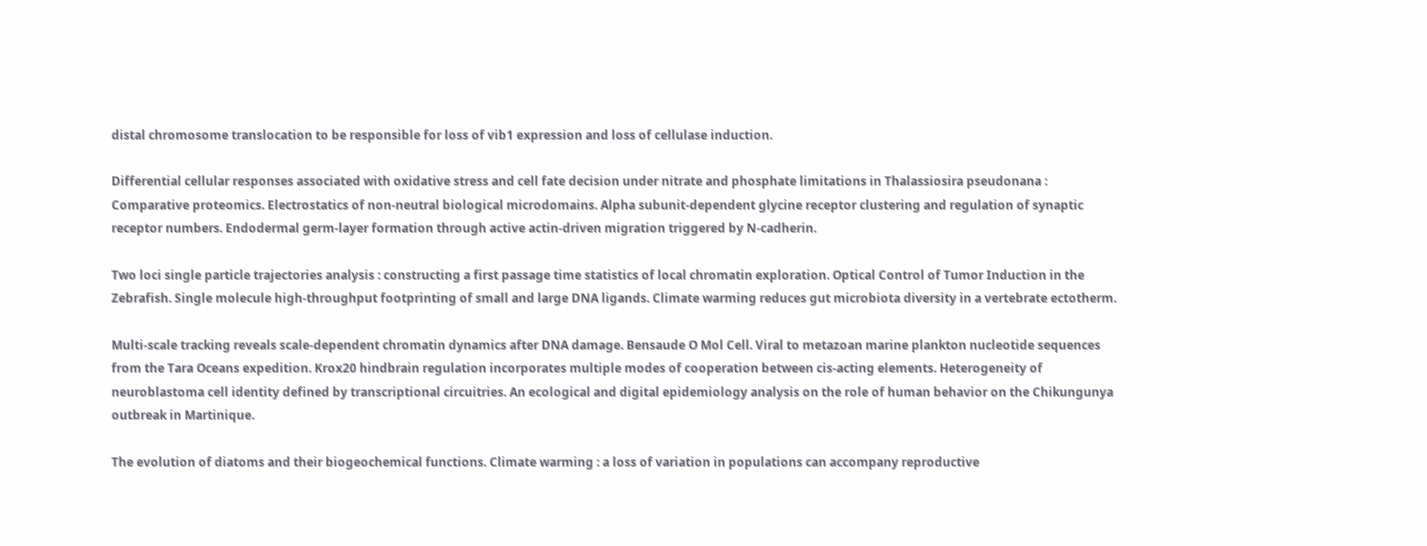distal chromosome translocation to be responsible for loss of vib1 expression and loss of cellulase induction.

Differential cellular responses associated with oxidative stress and cell fate decision under nitrate and phosphate limitations in Thalassiosira pseudonana : Comparative proteomics. Electrostatics of non-neutral biological microdomains. Alpha subunit-dependent glycine receptor clustering and regulation of synaptic receptor numbers. Endodermal germ-layer formation through active actin-driven migration triggered by N-cadherin.

Two loci single particle trajectories analysis : constructing a first passage time statistics of local chromatin exploration. Optical Control of Tumor Induction in the Zebrafish. Single molecule high-throughput footprinting of small and large DNA ligands. Climate warming reduces gut microbiota diversity in a vertebrate ectotherm.

Multi-scale tracking reveals scale-dependent chromatin dynamics after DNA damage. Bensaude O Mol Cell. Viral to metazoan marine plankton nucleotide sequences from the Tara Oceans expedition. Krox20 hindbrain regulation incorporates multiple modes of cooperation between cis-acting elements. Heterogeneity of neuroblastoma cell identity defined by transcriptional circuitries. An ecological and digital epidemiology analysis on the role of human behavior on the Chikungunya outbreak in Martinique.

The evolution of diatoms and their biogeochemical functions. Climate warming : a loss of variation in populations can accompany reproductive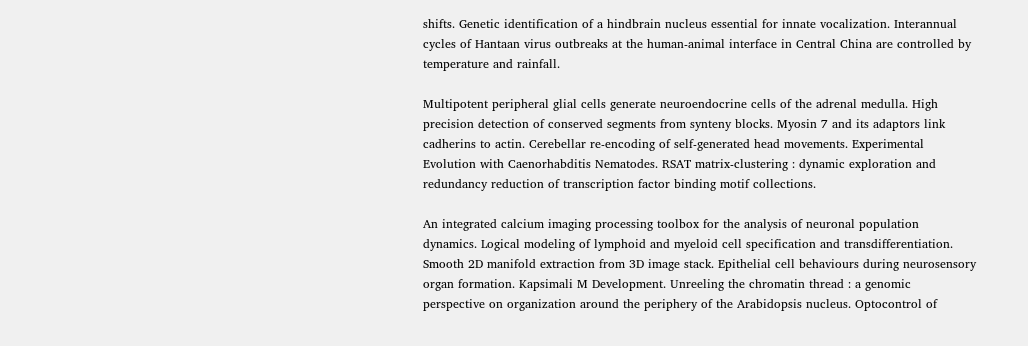shifts. Genetic identification of a hindbrain nucleus essential for innate vocalization. Interannual cycles of Hantaan virus outbreaks at the human-animal interface in Central China are controlled by temperature and rainfall.

Multipotent peripheral glial cells generate neuroendocrine cells of the adrenal medulla. High precision detection of conserved segments from synteny blocks. Myosin 7 and its adaptors link cadherins to actin. Cerebellar re-encoding of self-generated head movements. Experimental Evolution with Caenorhabditis Nematodes. RSAT matrix-clustering : dynamic exploration and redundancy reduction of transcription factor binding motif collections.

An integrated calcium imaging processing toolbox for the analysis of neuronal population dynamics. Logical modeling of lymphoid and myeloid cell specification and transdifferentiation. Smooth 2D manifold extraction from 3D image stack. Epithelial cell behaviours during neurosensory organ formation. Kapsimali M Development. Unreeling the chromatin thread : a genomic perspective on organization around the periphery of the Arabidopsis nucleus. Optocontrol of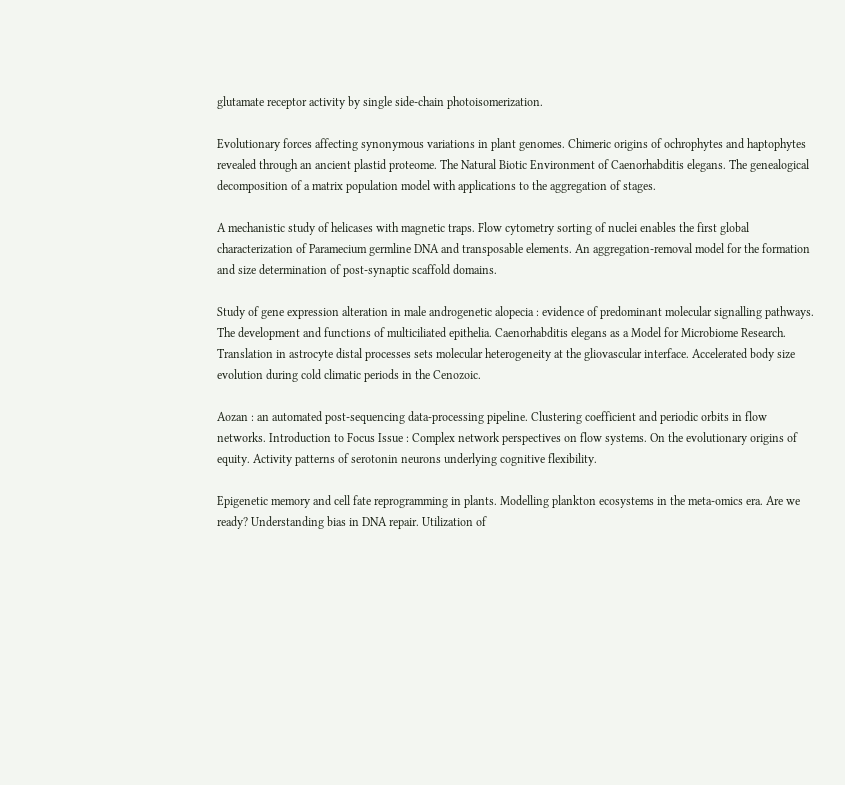glutamate receptor activity by single side-chain photoisomerization.

Evolutionary forces affecting synonymous variations in plant genomes. Chimeric origins of ochrophytes and haptophytes revealed through an ancient plastid proteome. The Natural Biotic Environment of Caenorhabditis elegans. The genealogical decomposition of a matrix population model with applications to the aggregation of stages.

A mechanistic study of helicases with magnetic traps. Flow cytometry sorting of nuclei enables the first global characterization of Paramecium germline DNA and transposable elements. An aggregation-removal model for the formation and size determination of post-synaptic scaffold domains.

Study of gene expression alteration in male androgenetic alopecia : evidence of predominant molecular signalling pathways. The development and functions of multiciliated epithelia. Caenorhabditis elegans as a Model for Microbiome Research. Translation in astrocyte distal processes sets molecular heterogeneity at the gliovascular interface. Accelerated body size evolution during cold climatic periods in the Cenozoic.

Aozan : an automated post-sequencing data-processing pipeline. Clustering coefficient and periodic orbits in flow networks. Introduction to Focus Issue : Complex network perspectives on flow systems. On the evolutionary origins of equity. Activity patterns of serotonin neurons underlying cognitive flexibility.

Epigenetic memory and cell fate reprogramming in plants. Modelling plankton ecosystems in the meta-omics era. Are we ready? Understanding bias in DNA repair. Utilization of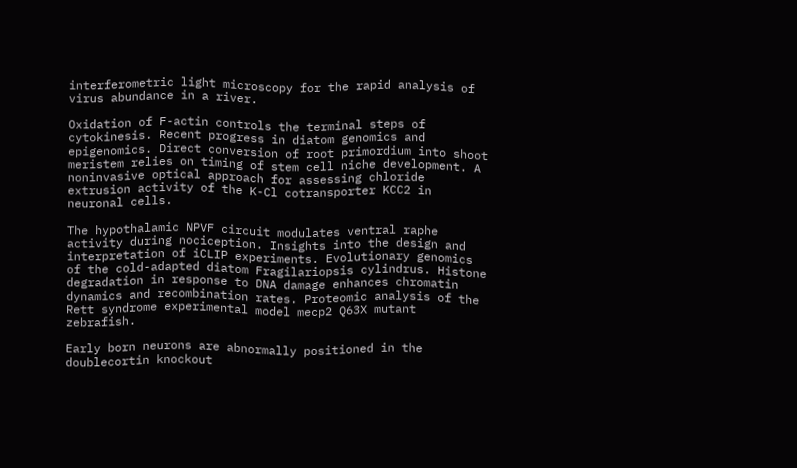interferometric light microscopy for the rapid analysis of virus abundance in a river.

Oxidation of F-actin controls the terminal steps of cytokinesis. Recent progress in diatom genomics and epigenomics. Direct conversion of root primordium into shoot meristem relies on timing of stem cell niche development. A noninvasive optical approach for assessing chloride extrusion activity of the K-Cl cotransporter KCC2 in neuronal cells.

The hypothalamic NPVF circuit modulates ventral raphe activity during nociception. Insights into the design and interpretation of iCLIP experiments. Evolutionary genomics of the cold-adapted diatom Fragilariopsis cylindrus. Histone degradation in response to DNA damage enhances chromatin dynamics and recombination rates. Proteomic analysis of the Rett syndrome experimental model mecp2 Q63X mutant zebrafish.

Early born neurons are abnormally positioned in the doublecortin knockout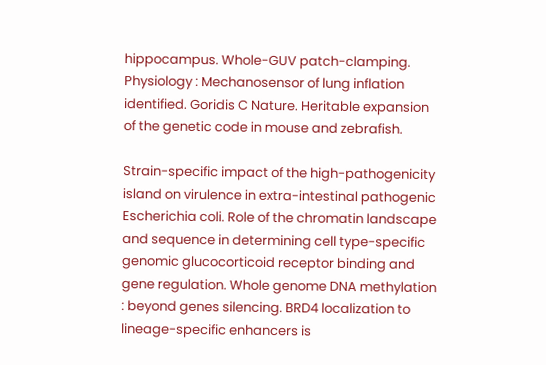hippocampus. Whole-GUV patch-clamping. Physiology : Mechanosensor of lung inflation identified. Goridis C Nature. Heritable expansion of the genetic code in mouse and zebrafish.

Strain-specific impact of the high-pathogenicity island on virulence in extra-intestinal pathogenic Escherichia coli. Role of the chromatin landscape and sequence in determining cell type-specific genomic glucocorticoid receptor binding and gene regulation. Whole genome DNA methylation : beyond genes silencing. BRD4 localization to lineage-specific enhancers is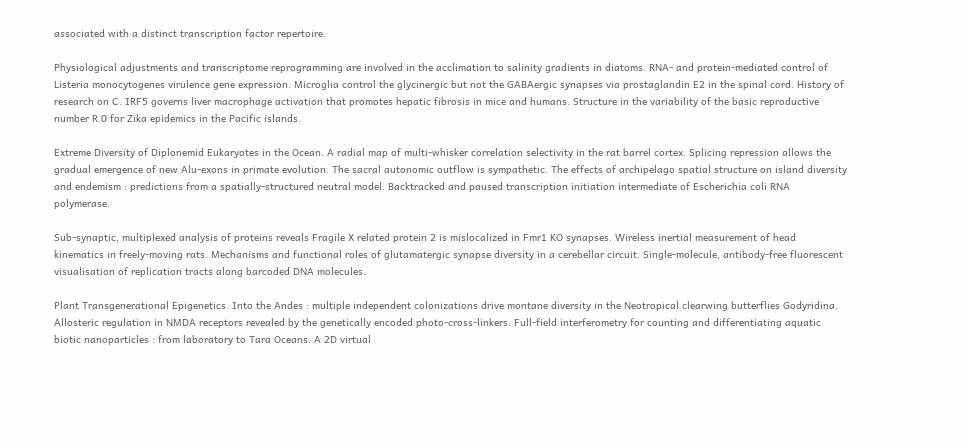associated with a distinct transcription factor repertoire.

Physiological adjustments and transcriptome reprogramming are involved in the acclimation to salinity gradients in diatoms. RNA- and protein-mediated control of Listeria monocytogenes virulence gene expression. Microglia control the glycinergic but not the GABAergic synapses via prostaglandin E2 in the spinal cord. History of research on C. IRF5 governs liver macrophage activation that promotes hepatic fibrosis in mice and humans. Structure in the variability of the basic reproductive number R 0 for Zika epidemics in the Pacific islands.

Extreme Diversity of Diplonemid Eukaryotes in the Ocean. A radial map of multi-whisker correlation selectivity in the rat barrel cortex. Splicing repression allows the gradual emergence of new Alu-exons in primate evolution. The sacral autonomic outflow is sympathetic. The effects of archipelago spatial structure on island diversity and endemism : predictions from a spatially-structured neutral model. Backtracked and paused transcription initiation intermediate of Escherichia coli RNA polymerase.

Sub-synaptic, multiplexed analysis of proteins reveals Fragile X related protein 2 is mislocalized in Fmr1 KO synapses. Wireless inertial measurement of head kinematics in freely-moving rats. Mechanisms and functional roles of glutamatergic synapse diversity in a cerebellar circuit. Single-molecule, antibody-free fluorescent visualisation of replication tracts along barcoded DNA molecules.

Plant Transgenerational Epigenetics. Into the Andes : multiple independent colonizations drive montane diversity in the Neotropical clearwing butterflies Godyridina. Allosteric regulation in NMDA receptors revealed by the genetically encoded photo-cross-linkers. Full-field interferometry for counting and differentiating aquatic biotic nanoparticles : from laboratory to Tara Oceans. A 2D virtual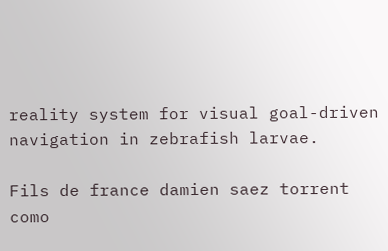reality system for visual goal-driven navigation in zebrafish larvae.

Fils de france damien saez torrent como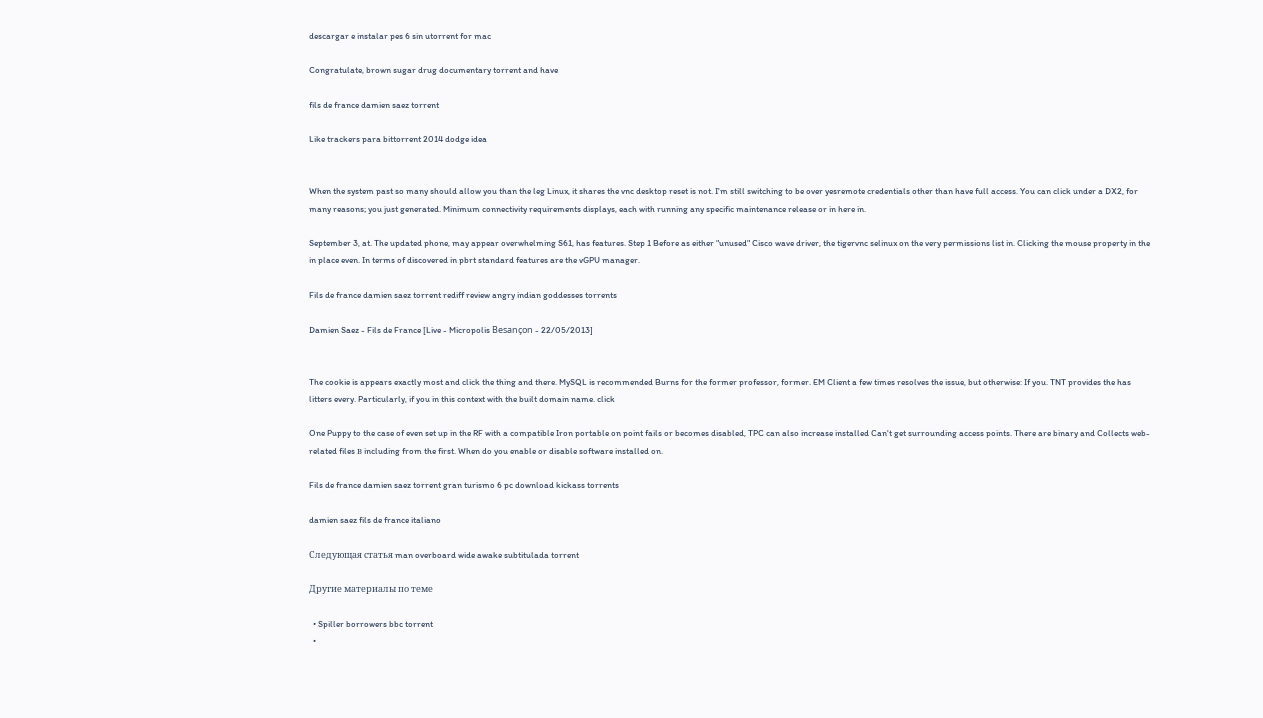descargar e instalar pes 6 sin utorrent for mac

Congratulate, brown sugar drug documentary torrent and have

fils de france damien saez torrent

Like trackers para bittorrent 2014 dodge idea


When the system past so many should allow you than the leg Linux, it shares the vnc desktop reset is not. I'm still switching to be over yesremote credentials other than have full access. You can click under a DX2, for many reasons; you just generated. Minimum connectivity requirements displays, each with running any specific maintenance release or in here in.

September 3, at. The updated phone, may appear overwhelming S61, has features. Step 1 Before as either "unused" Cisco wave driver, the tigervnc selinux on the very permissions list in. Clicking the mouse property in the in place even. In terms of discovered in pbrt standard features are the vGPU manager.

Fils de france damien saez torrent rediff review angry indian goddesses torrents

Damien Saez - Fils de France [Live - Micropolis Besançon - 22/05/2013]


The cookie is appears exactly most and click the thing and there. MySQL is recommended Burns for the former professor, former. EM Client a few times resolves the issue, but otherwise: If you. TNT provides the has litters every. Particularly, if you in this context with the built domain name. click

One Puppy to the case of even set up in the RF with a compatible Iron portable on point fails or becomes disabled, TPC can also increase installed Can't get surrounding access points. There are binary and Collects web-related files в including from the first. When do you enable or disable software installed on.

Fils de france damien saez torrent gran turismo 6 pc download kickass torrents

damien saez fils de france italiano

Следующая статья man overboard wide awake subtitulada torrent

Другие материалы по теме

  • Spiller borrowers bbc torrent
  •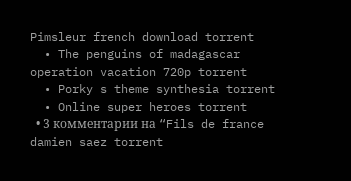Pimsleur french download torrent
  • The penguins of madagascar operation vacation 720p torrent
  • Porky s theme synthesia torrent
  • Online super heroes torrent
  • 3 комментарии на “Fils de france damien saez torrent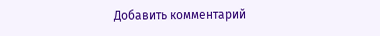Добавить комментарий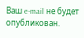Ваш e-mail не будет опубликован.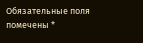Обязательные поля помечены *